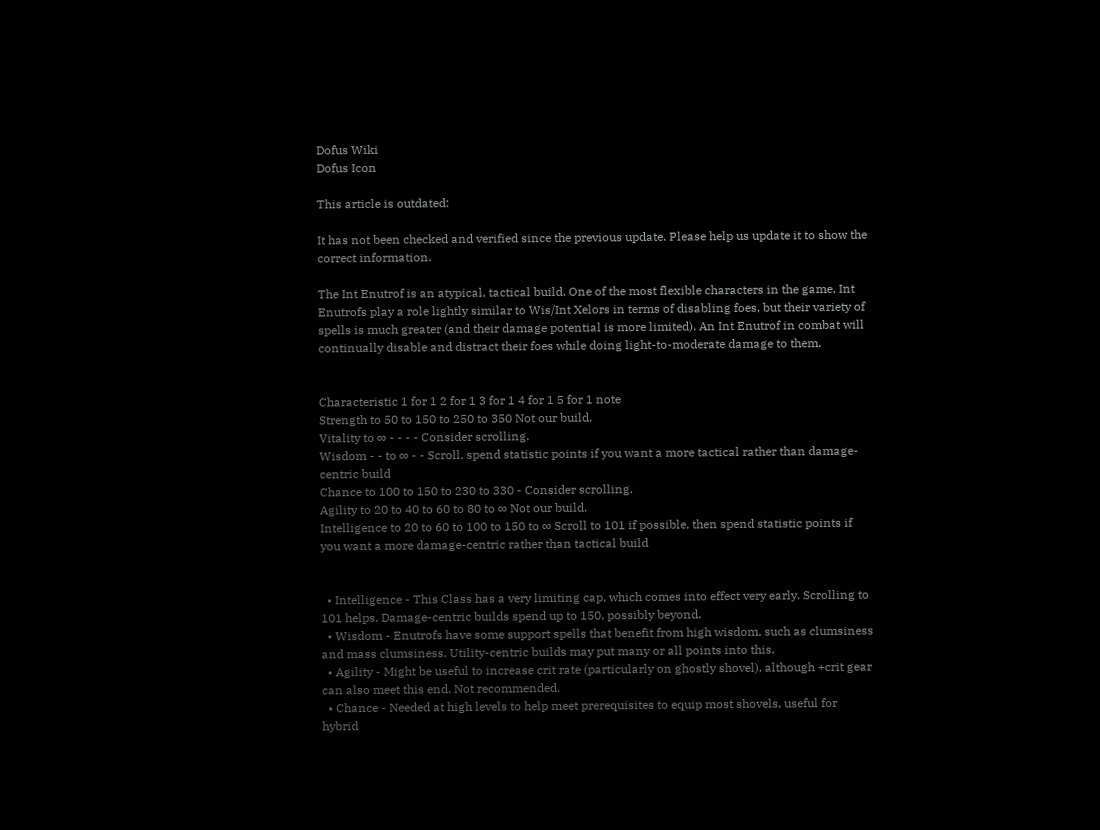Dofus Wiki
Dofus Icon

This article is outdated:

It has not been checked and verified since the previous update. Please help us update it to show the correct information.

The Int Enutrof is an atypical, tactical build. One of the most flexible characters in the game, Int Enutrofs play a role lightly similar to Wis/Int Xelors in terms of disabling foes, but their variety of spells is much greater (and their damage potential is more limited). An Int Enutrof in combat will continually disable and distract their foes while doing light-to-moderate damage to them.


Characteristic 1 for 1 2 for 1 3 for 1 4 for 1 5 for 1 note
Strength to 50 to 150 to 250 to 350 Not our build.
Vitality to ∞ - - - - Consider scrolling.
Wisdom - - to ∞ - - Scroll, spend statistic points if you want a more tactical rather than damage-centric build
Chance to 100 to 150 to 230 to 330 - Consider scrolling.
Agility to 20 to 40 to 60 to 80 to ∞ Not our build.
Intelligence to 20 to 60 to 100 to 150 to ∞ Scroll to 101 if possible, then spend statistic points if you want a more damage-centric rather than tactical build


  • Intelligence - This Class has a very limiting cap, which comes into effect very early. Scrolling to 101 helps. Damage-centric builds spend up to 150, possibly beyond.
  • Wisdom - Enutrofs have some support spells that benefit from high wisdom, such as clumsiness and mass clumsiness. Utility-centric builds may put many or all points into this.
  • Agility - Might be useful to increase crit rate (particularly on ghostly shovel), although +crit gear can also meet this end. Not recommended.
  • Chance - Needed at high levels to help meet prerequisites to equip most shovels, useful for hybrid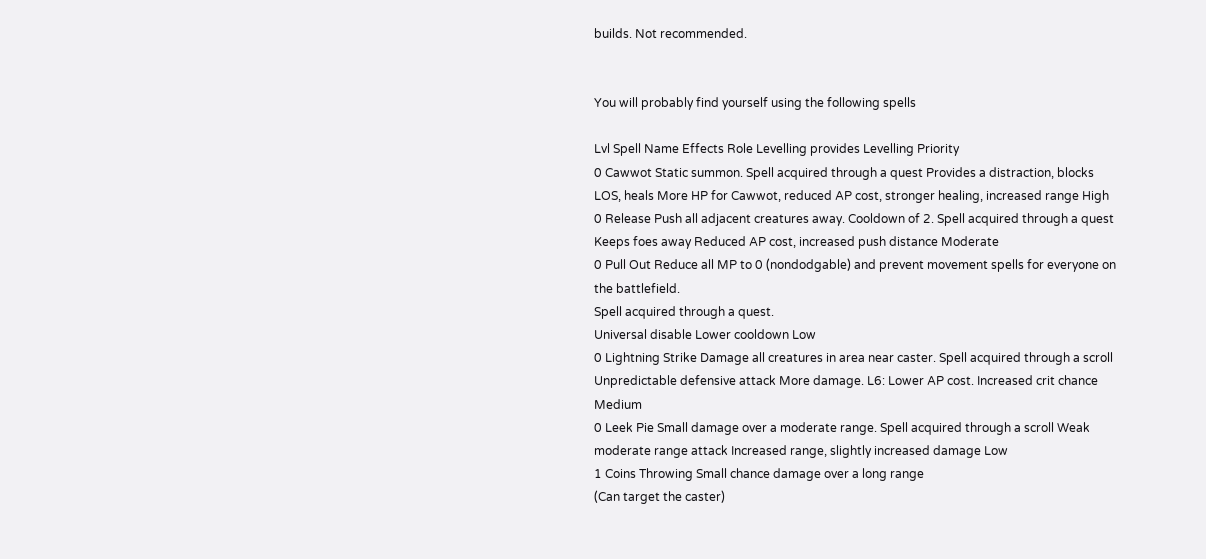builds. Not recommended.


You will probably find yourself using the following spells

Lvl Spell Name Effects Role Levelling provides Levelling Priority
0 Cawwot Static summon. Spell acquired through a quest Provides a distraction, blocks LOS, heals More HP for Cawwot, reduced AP cost, stronger healing, increased range High
0 Release Push all adjacent creatures away. Cooldown of 2. Spell acquired through a quest Keeps foes away Reduced AP cost, increased push distance Moderate
0 Pull Out Reduce all MP to 0 (nondodgable) and prevent movement spells for everyone on the battlefield.
Spell acquired through a quest.
Universal disable Lower cooldown Low
0 Lightning Strike Damage all creatures in area near caster. Spell acquired through a scroll Unpredictable defensive attack More damage. L6: Lower AP cost. Increased crit chance Medium
0 Leek Pie Small damage over a moderate range. Spell acquired through a scroll Weak moderate range attack Increased range, slightly increased damage Low
1 Coins Throwing Small chance damage over a long range
(Can target the caster)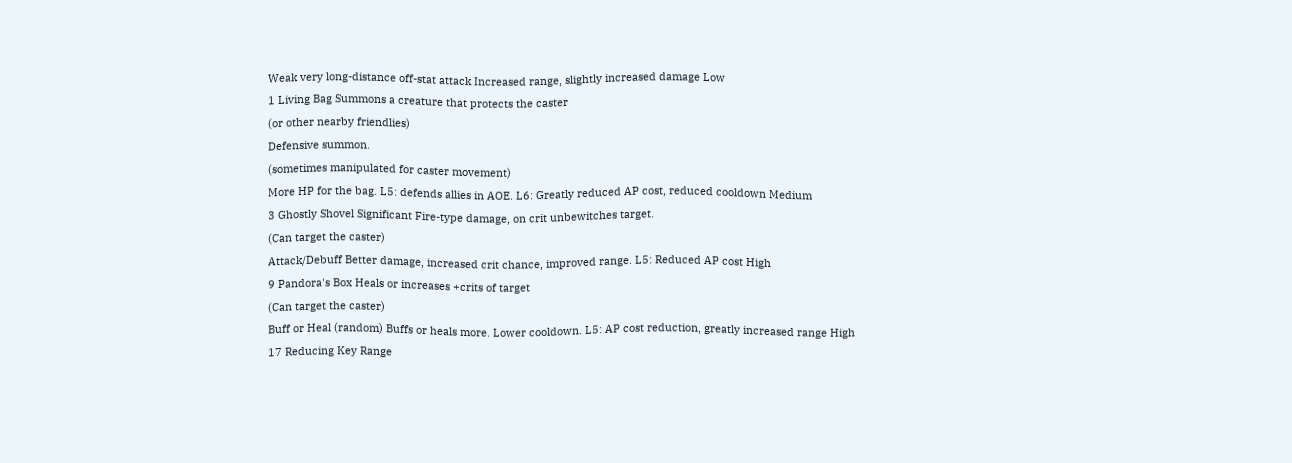Weak very long-distance off-stat attack Increased range, slightly increased damage Low
1 Living Bag Summons a creature that protects the caster
(or other nearby friendlies)
Defensive summon.
(sometimes manipulated for caster movement)
More HP for the bag. L5: defends allies in AOE. L6: Greatly reduced AP cost, reduced cooldown Medium
3 Ghostly Shovel Significant Fire-type damage, on crit unbewitches target.
(Can target the caster)
Attack/Debuff Better damage, increased crit chance, improved range. L5: Reduced AP cost High
9 Pandora's Box Heals or increases +crits of target
(Can target the caster)
Buff or Heal (random) Buffs or heals more. Lower cooldown. L5: AP cost reduction, greatly increased range High
17 Reducing Key Range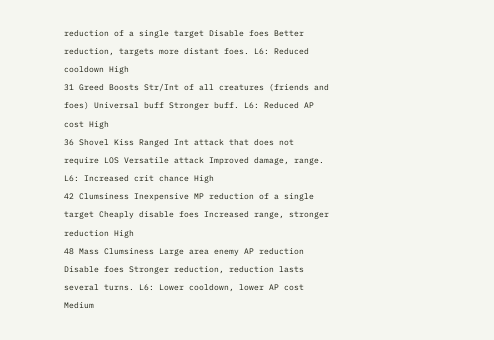reduction of a single target Disable foes Better reduction, targets more distant foes. L6: Reduced cooldown High
31 Greed Boosts Str/Int of all creatures (friends and foes) Universal buff Stronger buff. L6: Reduced AP cost High
36 Shovel Kiss Ranged Int attack that does not require LOS Versatile attack Improved damage, range. L6: Increased crit chance High
42 Clumsiness Inexpensive MP reduction of a single target Cheaply disable foes Increased range, stronger reduction High
48 Mass Clumsiness Large area enemy AP reduction Disable foes Stronger reduction, reduction lasts several turns. L6: Lower cooldown, lower AP cost Medium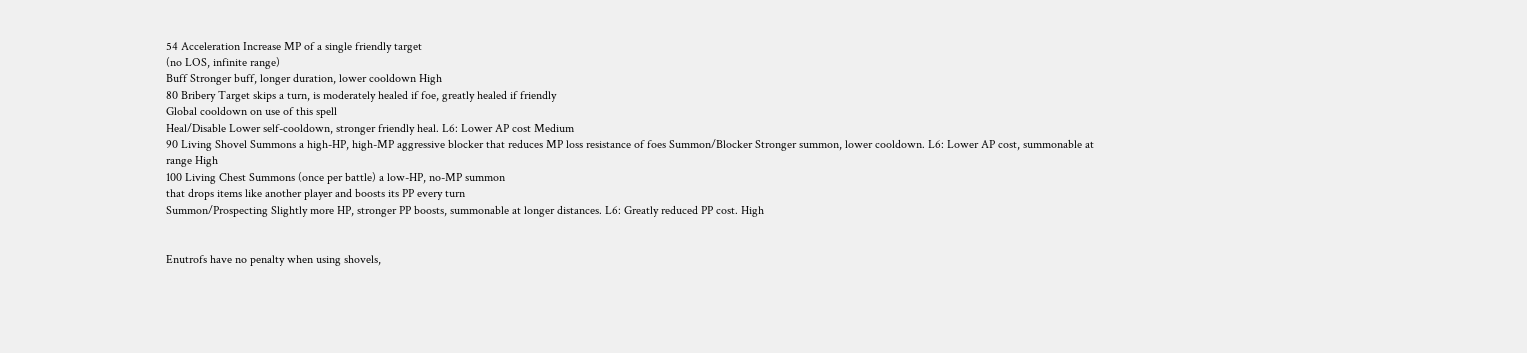54 Acceleration Increase MP of a single friendly target
(no LOS, infinite range)
Buff Stronger buff, longer duration, lower cooldown High
80 Bribery Target skips a turn, is moderately healed if foe, greatly healed if friendly
Global cooldown on use of this spell
Heal/Disable Lower self-cooldown, stronger friendly heal. L6: Lower AP cost Medium
90 Living Shovel Summons a high-HP, high-MP aggressive blocker that reduces MP loss resistance of foes Summon/Blocker Stronger summon, lower cooldown. L6: Lower AP cost, summonable at range High
100 Living Chest Summons (once per battle) a low-HP, no-MP summon
that drops items like another player and boosts its PP every turn
Summon/Prospecting Slightly more HP, stronger PP boosts, summonable at longer distances. L6: Greatly reduced PP cost. High


Enutrofs have no penalty when using shovels,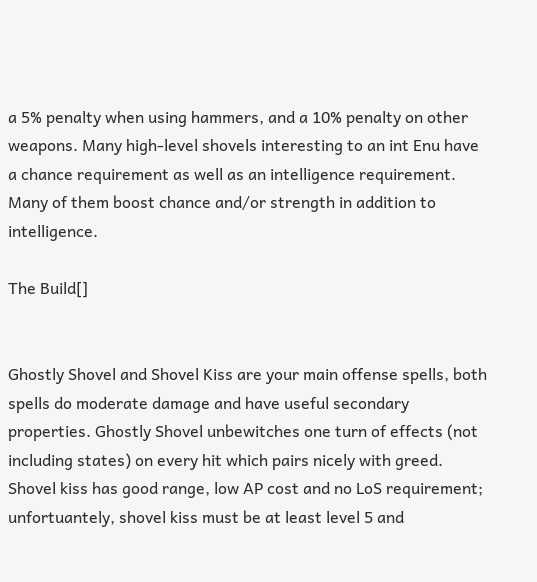a 5% penalty when using hammers, and a 10% penalty on other weapons. Many high-level shovels interesting to an int Enu have a chance requirement as well as an intelligence requirement. Many of them boost chance and/or strength in addition to intelligence.

The Build[]


Ghostly Shovel and Shovel Kiss are your main offense spells, both spells do moderate damage and have useful secondary properties. Ghostly Shovel unbewitches one turn of effects (not including states) on every hit which pairs nicely with greed. Shovel kiss has good range, low AP cost and no LoS requirement; unfortuantely, shovel kiss must be at least level 5 and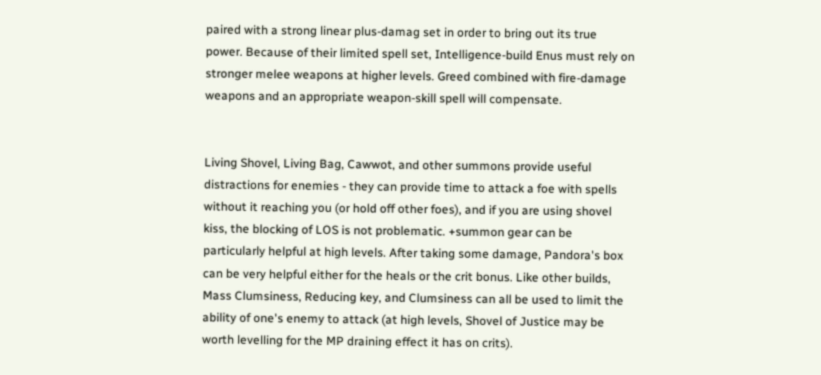paired with a strong linear plus-damag set in order to bring out its true power. Because of their limited spell set, Intelligence-build Enus must rely on stronger melee weapons at higher levels. Greed combined with fire-damage weapons and an appropriate weapon-skill spell will compensate.


Living Shovel, Living Bag, Cawwot, and other summons provide useful distractions for enemies - they can provide time to attack a foe with spells without it reaching you (or hold off other foes), and if you are using shovel kiss, the blocking of LOS is not problematic. +summon gear can be particularly helpful at high levels. After taking some damage, Pandora's box can be very helpful either for the heals or the crit bonus. Like other builds, Mass Clumsiness, Reducing key, and Clumsiness can all be used to limit the ability of one's enemy to attack (at high levels, Shovel of Justice may be worth levelling for the MP draining effect it has on crits).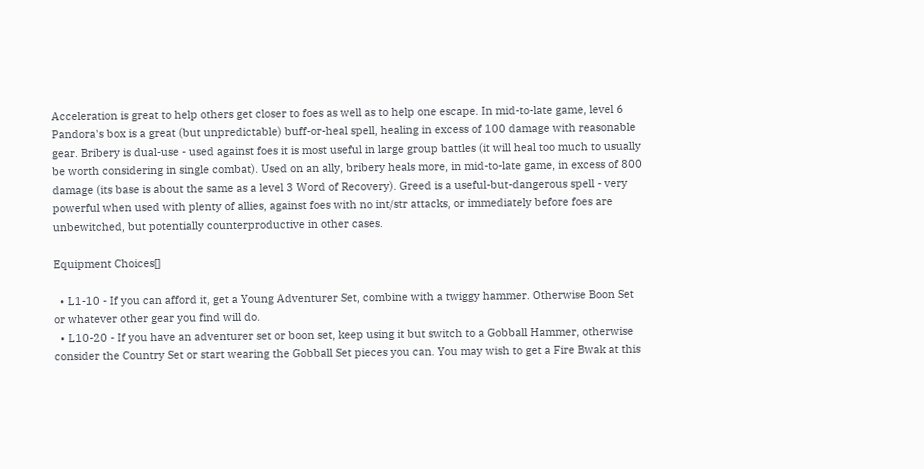Acceleration is great to help others get closer to foes as well as to help one escape. In mid-to-late game, level 6 Pandora's box is a great (but unpredictable) buff-or-heal spell, healing in excess of 100 damage with reasonable gear. Bribery is dual-use - used against foes it is most useful in large group battles (it will heal too much to usually be worth considering in single combat). Used on an ally, bribery heals more, in mid-to-late game, in excess of 800 damage (its base is about the same as a level 3 Word of Recovery). Greed is a useful-but-dangerous spell - very powerful when used with plenty of allies, against foes with no int/str attacks, or immediately before foes are unbewitched, but potentially counterproductive in other cases.

Equipment Choices[]

  • L1-10 - If you can afford it, get a Young Adventurer Set, combine with a twiggy hammer. Otherwise Boon Set or whatever other gear you find will do.
  • L10-20 - If you have an adventurer set or boon set, keep using it but switch to a Gobball Hammer, otherwise consider the Country Set or start wearing the Gobball Set pieces you can. You may wish to get a Fire Bwak at this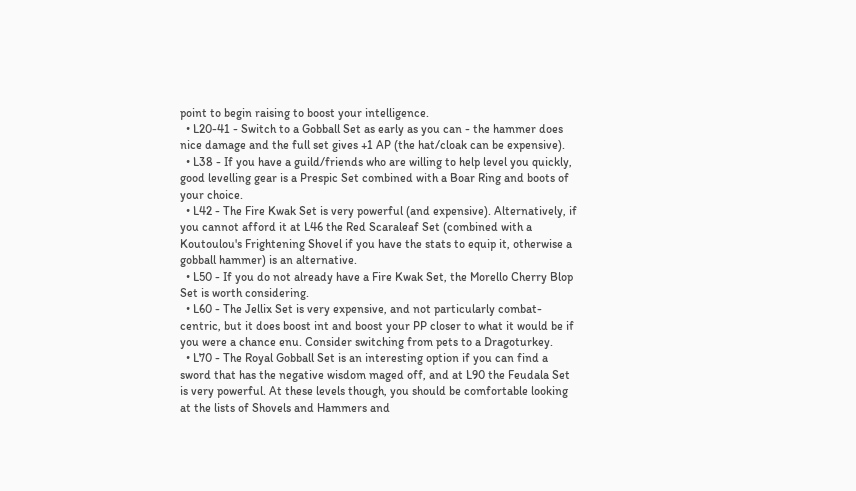point to begin raising to boost your intelligence.
  • L20-41 - Switch to a Gobball Set as early as you can - the hammer does nice damage and the full set gives +1 AP (the hat/cloak can be expensive).
  • L38 - If you have a guild/friends who are willing to help level you quickly, good levelling gear is a Prespic Set combined with a Boar Ring and boots of your choice.
  • L42 - The Fire Kwak Set is very powerful (and expensive). Alternatively, if you cannot afford it at L46 the Red Scaraleaf Set (combined with a Koutoulou's Frightening Shovel if you have the stats to equip it, otherwise a gobball hammer) is an alternative.
  • L50 - If you do not already have a Fire Kwak Set, the Morello Cherry Blop Set is worth considering.
  • L60 - The Jellix Set is very expensive, and not particularly combat-centric, but it does boost int and boost your PP closer to what it would be if you were a chance enu. Consider switching from pets to a Dragoturkey.
  • L70 - The Royal Gobball Set is an interesting option if you can find a sword that has the negative wisdom maged off, and at L90 the Feudala Set is very powerful. At these levels though, you should be comfortable looking at the lists of Shovels and Hammers and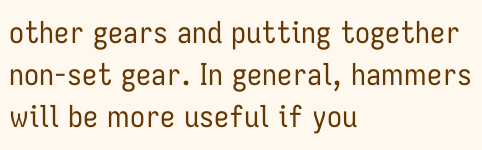other gears and putting together non-set gear. In general, hammers will be more useful if you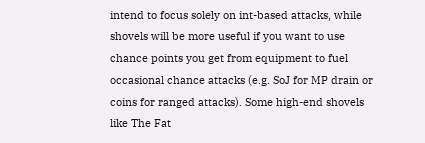intend to focus solely on int-based attacks, while shovels will be more useful if you want to use chance points you get from equipment to fuel occasional chance attacks (e.g. SoJ for MP drain or coins for ranged attacks). Some high-end shovels like The Fat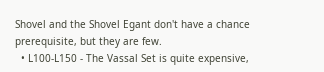Shovel and the Shovel Egant don't have a chance prerequisite, but they are few.
  • L100-L150 - The Vassal Set is quite expensive,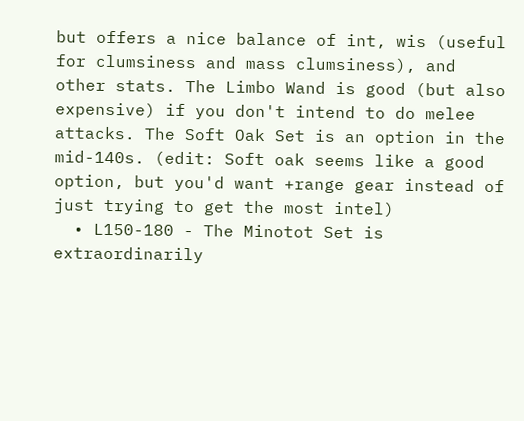but offers a nice balance of int, wis (useful for clumsiness and mass clumsiness), and other stats. The Limbo Wand is good (but also expensive) if you don't intend to do melee attacks. The Soft Oak Set is an option in the mid-140s. (edit: Soft oak seems like a good option, but you'd want +range gear instead of just trying to get the most intel)
  • L150-180 - The Minotot Set is extraordinarily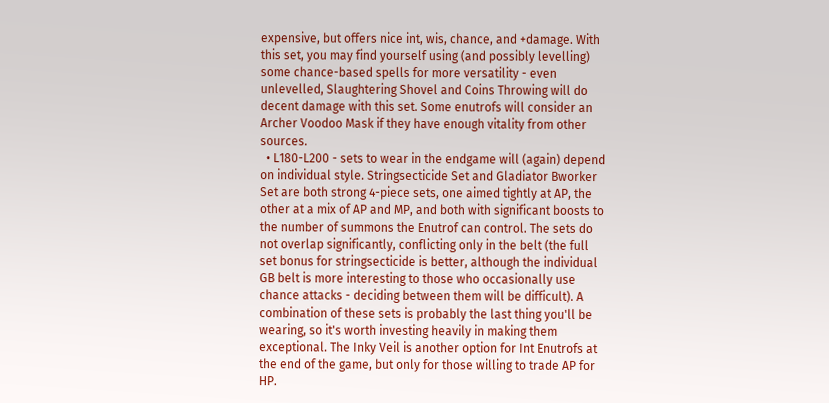expensive, but offers nice int, wis, chance, and +damage. With this set, you may find yourself using (and possibly levelling) some chance-based spells for more versatility - even unlevelled, Slaughtering Shovel and Coins Throwing will do decent damage with this set. Some enutrofs will consider an Archer Voodoo Mask if they have enough vitality from other sources.
  • L180-L200 - sets to wear in the endgame will (again) depend on individual style. Stringsecticide Set and Gladiator Bworker Set are both strong 4-piece sets, one aimed tightly at AP, the other at a mix of AP and MP, and both with significant boosts to the number of summons the Enutrof can control. The sets do not overlap significantly, conflicting only in the belt (the full set bonus for stringsecticide is better, although the individual GB belt is more interesting to those who occasionally use chance attacks - deciding between them will be difficult). A combination of these sets is probably the last thing you'll be wearing, so it's worth investing heavily in making them exceptional. The Inky Veil is another option for Int Enutrofs at the end of the game, but only for those willing to trade AP for HP.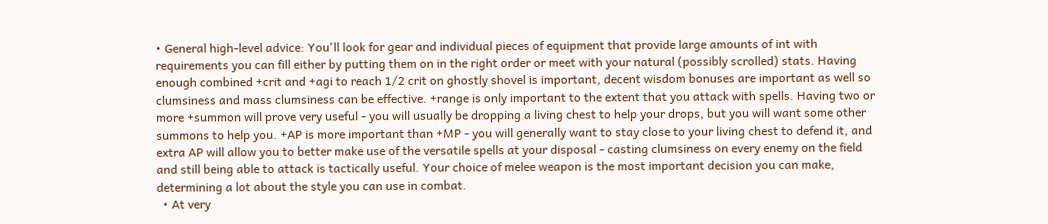• General high-level advice: You'll look for gear and individual pieces of equipment that provide large amounts of int with requirements you can fill either by putting them on in the right order or meet with your natural (possibly scrolled) stats. Having enough combined +crit and +agi to reach 1/2 crit on ghostly shovel is important, decent wisdom bonuses are important as well so clumsiness and mass clumsiness can be effective. +range is only important to the extent that you attack with spells. Having two or more +summon will prove very useful - you will usually be dropping a living chest to help your drops, but you will want some other summons to help you. +AP is more important than +MP - you will generally want to stay close to your living chest to defend it, and extra AP will allow you to better make use of the versatile spells at your disposal - casting clumsiness on every enemy on the field and still being able to attack is tactically useful. Your choice of melee weapon is the most important decision you can make, determining a lot about the style you can use in combat.
  • At very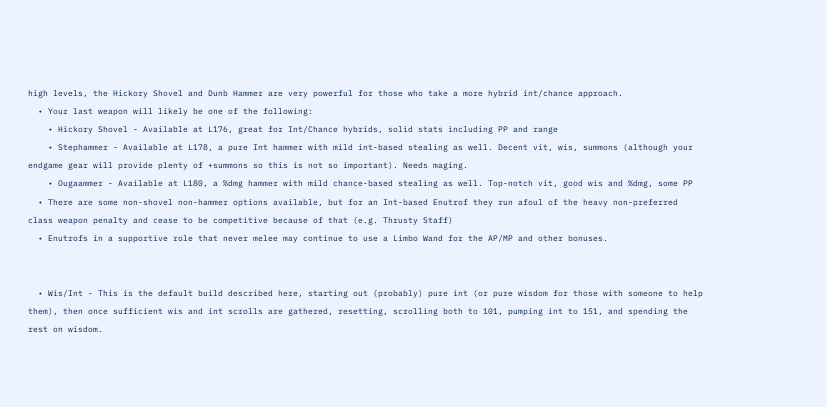high levels, the Hickory Shovel and Dunb Hammer are very powerful for those who take a more hybrid int/chance approach.
  • Your last weapon will likely be one of the following:
    • Hickory Shovel - Available at L176, great for Int/Chance hybrids, solid stats including PP and range
    • Stephammer - Available at L178, a pure Int hammer with mild int-based stealing as well. Decent vit, wis, summons (although your endgame gear will provide plenty of +summons so this is not so important). Needs maging.
    • Ougaammer - Available at L180, a %dmg hammer with mild chance-based stealing as well. Top-notch vit, good wis and %dmg, some PP
  • There are some non-shovel non-hammer options available, but for an Int-based Enutrof they run afoul of the heavy non-preferred class weapon penalty and cease to be competitive because of that (e.g. Thrusty Staff)
  • Enutrofs in a supportive role that never melee may continue to use a Limbo Wand for the AP/MP and other bonuses.


  • Wis/Int - This is the default build described here, starting out (probably) pure int (or pure wisdom for those with someone to help them), then once sufficient wis and int scrolls are gathered, resetting, scrolling both to 101, pumping int to 151, and spending the rest on wisdom.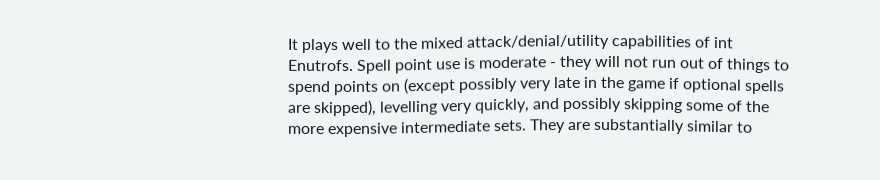It plays well to the mixed attack/denial/utility capabilities of int Enutrofs. Spell point use is moderate - they will not run out of things to spend points on (except possibly very late in the game if optional spells are skipped), levelling very quickly, and possibly skipping some of the more expensive intermediate sets. They are substantially similar to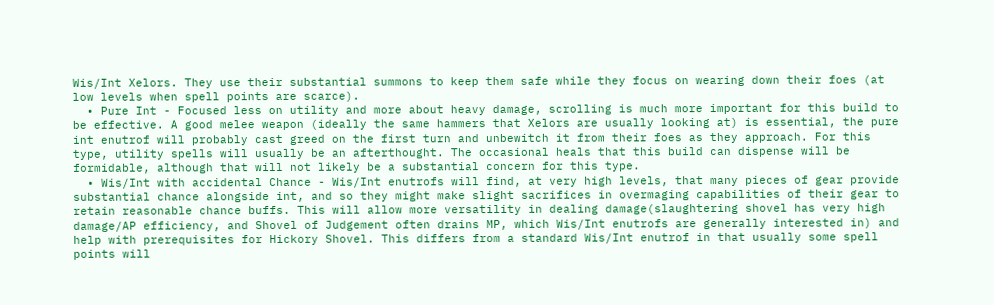Wis/Int Xelors. They use their substantial summons to keep them safe while they focus on wearing down their foes (at low levels when spell points are scarce).
  • Pure Int - Focused less on utility and more about heavy damage, scrolling is much more important for this build to be effective. A good melee weapon (ideally the same hammers that Xelors are usually looking at) is essential, the pure int enutrof will probably cast greed on the first turn and unbewitch it from their foes as they approach. For this type, utility spells will usually be an afterthought. The occasional heals that this build can dispense will be formidable, although that will not likely be a substantial concern for this type.
  • Wis/Int with accidental Chance - Wis/Int enutrofs will find, at very high levels, that many pieces of gear provide substantial chance alongside int, and so they might make slight sacrifices in overmaging capabilities of their gear to retain reasonable chance buffs. This will allow more versatility in dealing damage(slaughtering shovel has very high damage/AP efficiency, and Shovel of Judgement often drains MP, which Wis/Int enutrofs are generally interested in) and help with prerequisites for Hickory Shovel. This differs from a standard Wis/Int enutrof in that usually some spell points will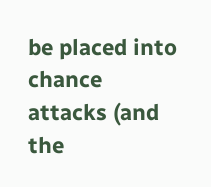be placed into chance attacks (and the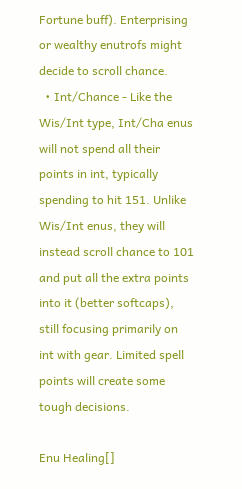Fortune buff). Enterprising or wealthy enutrofs might decide to scroll chance.
  • Int/Chance - Like the Wis/Int type, Int/Cha enus will not spend all their points in int, typically spending to hit 151. Unlike Wis/Int enus, they will instead scroll chance to 101 and put all the extra points into it (better softcaps), still focusing primarily on int with gear. Limited spell points will create some tough decisions.

Enu Healing[]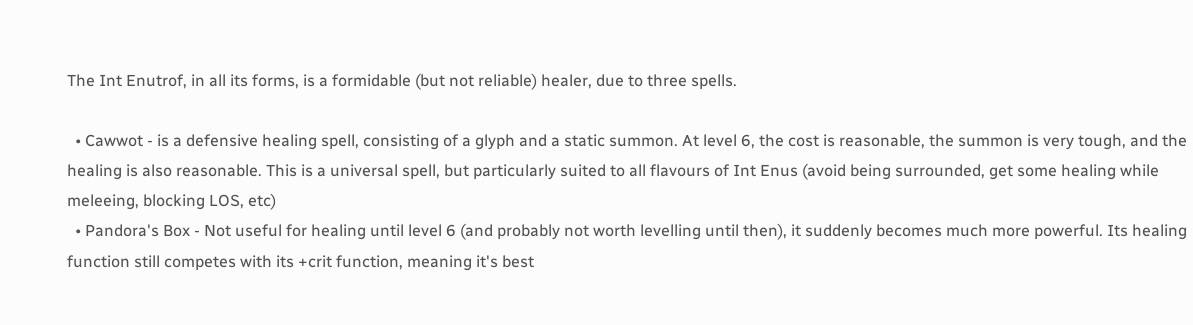The Int Enutrof, in all its forms, is a formidable (but not reliable) healer, due to three spells.

  • Cawwot - is a defensive healing spell, consisting of a glyph and a static summon. At level 6, the cost is reasonable, the summon is very tough, and the healing is also reasonable. This is a universal spell, but particularly suited to all flavours of Int Enus (avoid being surrounded, get some healing while meleeing, blocking LOS, etc)
  • Pandora's Box - Not useful for healing until level 6 (and probably not worth levelling until then), it suddenly becomes much more powerful. Its healing function still competes with its +crit function, meaning it's best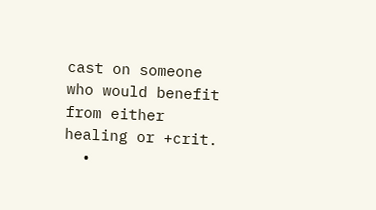cast on someone who would benefit from either healing or +crit.
  •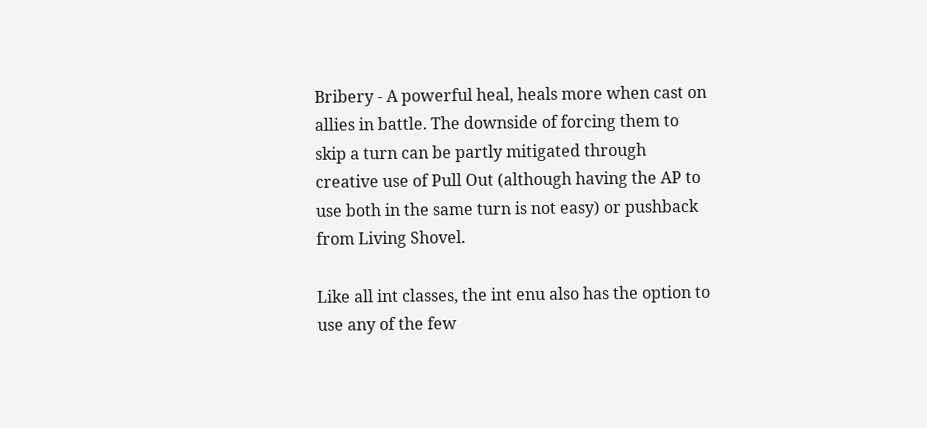Bribery - A powerful heal, heals more when cast on allies in battle. The downside of forcing them to skip a turn can be partly mitigated through creative use of Pull Out (although having the AP to use both in the same turn is not easy) or pushback from Living Shovel.

Like all int classes, the int enu also has the option to use any of the few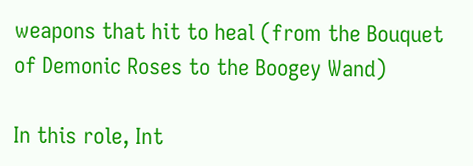weapons that hit to heal (from the Bouquet of Demonic Roses to the Boogey Wand)

In this role, Int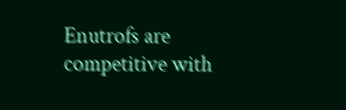Enutrofs are competitive with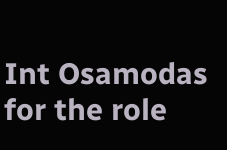Int Osamodas for the role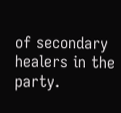of secondary healers in the party.